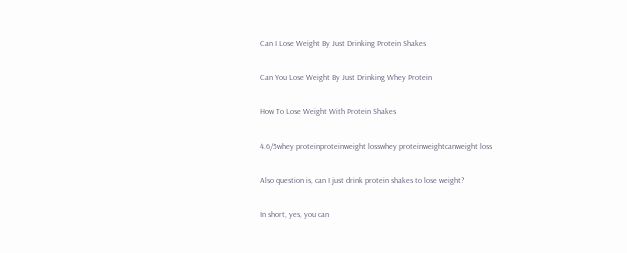Can I Lose Weight By Just Drinking Protein Shakes

Can You Lose Weight By Just Drinking Whey Protein

How To Lose Weight With Protein Shakes

4.6/5whey proteinproteinweight losswhey proteinweightcanweight loss

Also question is, can I just drink protein shakes to lose weight?

In short, yes, you can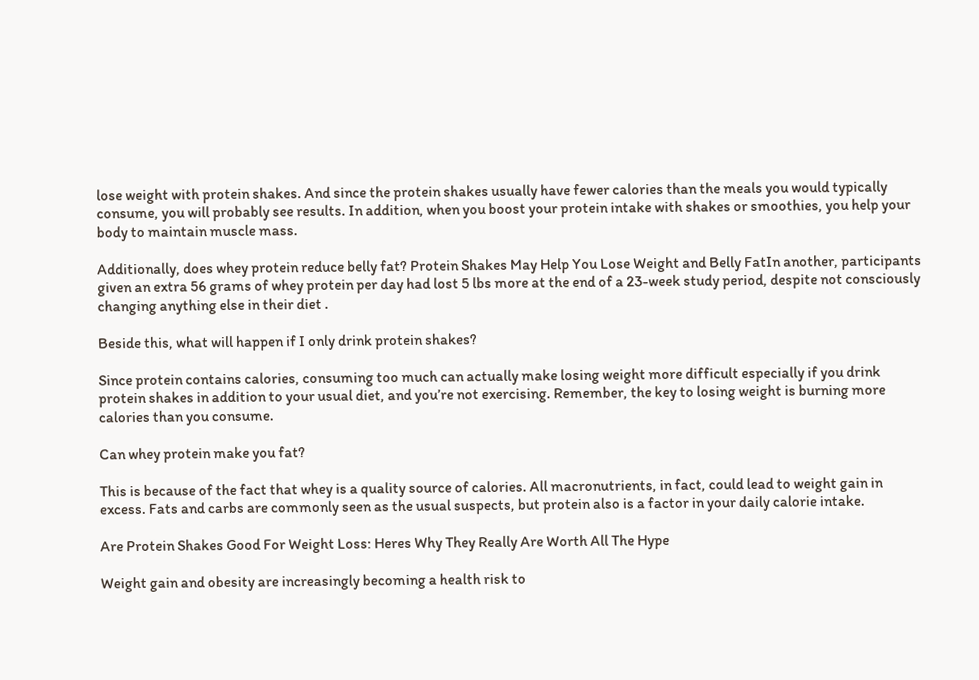lose weight with protein shakes. And since the protein shakes usually have fewer calories than the meals you would typically consume, you will probably see results. In addition, when you boost your protein intake with shakes or smoothies, you help your body to maintain muscle mass.

Additionally, does whey protein reduce belly fat? Protein Shakes May Help You Lose Weight and Belly FatIn another, participants given an extra 56 grams of whey protein per day had lost 5 lbs more at the end of a 23-week study period, despite not consciously changing anything else in their diet .

Beside this, what will happen if I only drink protein shakes?

Since protein contains calories, consuming too much can actually make losing weight more difficult especially if you drink protein shakes in addition to your usual diet, and you’re not exercising. Remember, the key to losing weight is burning more calories than you consume.

Can whey protein make you fat?

This is because of the fact that whey is a quality source of calories. All macronutrients, in fact, could lead to weight gain in excess. Fats and carbs are commonly seen as the usual suspects, but protein also is a factor in your daily calorie intake.

Are Protein Shakes Good For Weight Loss: Heres Why They Really Are Worth All The Hype

Weight gain and obesity are increasingly becoming a health risk to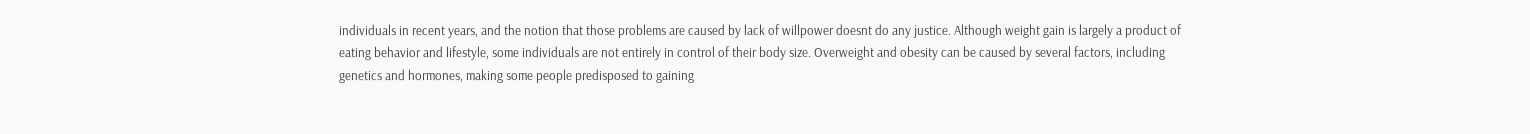individuals in recent years, and the notion that those problems are caused by lack of willpower doesnt do any justice. Although weight gain is largely a product of eating behavior and lifestyle, some individuals are not entirely in control of their body size. Overweight and obesity can be caused by several factors, including genetics and hormones, making some people predisposed to gaining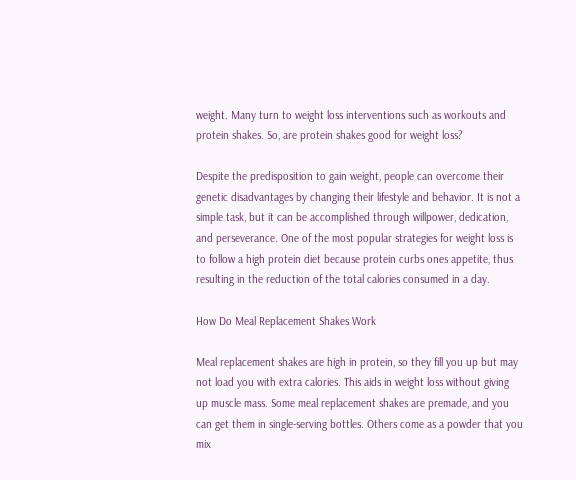weight. Many turn to weight loss interventions such as workouts and protein shakes. So, are protein shakes good for weight loss?

Despite the predisposition to gain weight, people can overcome their genetic disadvantages by changing their lifestyle and behavior. It is not a simple task, but it can be accomplished through willpower, dedication, and perseverance. One of the most popular strategies for weight loss is to follow a high protein diet because protein curbs ones appetite, thus resulting in the reduction of the total calories consumed in a day.

How Do Meal Replacement Shakes Work

Meal replacement shakes are high in protein, so they fill you up but may not load you with extra calories. This aids in weight loss without giving up muscle mass. Some meal replacement shakes are premade, and you can get them in single-serving bottles. Others come as a powder that you mix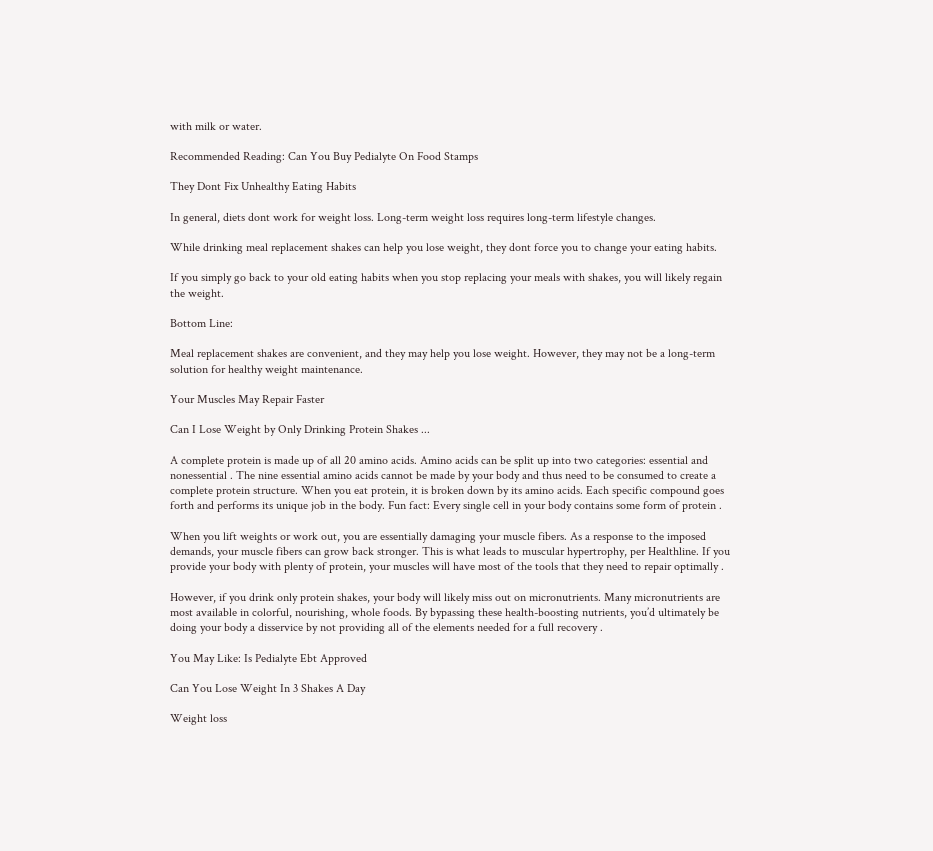with milk or water.

Recommended Reading: Can You Buy Pedialyte On Food Stamps

They Dont Fix Unhealthy Eating Habits

In general, diets dont work for weight loss. Long-term weight loss requires long-term lifestyle changes.

While drinking meal replacement shakes can help you lose weight, they dont force you to change your eating habits.

If you simply go back to your old eating habits when you stop replacing your meals with shakes, you will likely regain the weight.

Bottom Line:

Meal replacement shakes are convenient, and they may help you lose weight. However, they may not be a long-term solution for healthy weight maintenance.

Your Muscles May Repair Faster

Can I Lose Weight by Only Drinking Protein Shakes ...

A complete protein is made up of all 20 amino acids. Amino acids can be split up into two categories: essential and nonessential . The nine essential amino acids cannot be made by your body and thus need to be consumed to create a complete protein structure. When you eat protein, it is broken down by its amino acids. Each specific compound goes forth and performs its unique job in the body. Fun fact: Every single cell in your body contains some form of protein .

When you lift weights or work out, you are essentially damaging your muscle fibers. As a response to the imposed demands, your muscle fibers can grow back stronger. This is what leads to muscular hypertrophy, per Healthline. If you provide your body with plenty of protein, your muscles will have most of the tools that they need to repair optimally .

However, if you drink only protein shakes, your body will likely miss out on micronutrients. Many micronutrients are most available in colorful, nourishing, whole foods. By bypassing these health-boosting nutrients, you’d ultimately be doing your body a disservice by not providing all of the elements needed for a full recovery .

You May Like: Is Pedialyte Ebt Approved

Can You Lose Weight In 3 Shakes A Day

Weight loss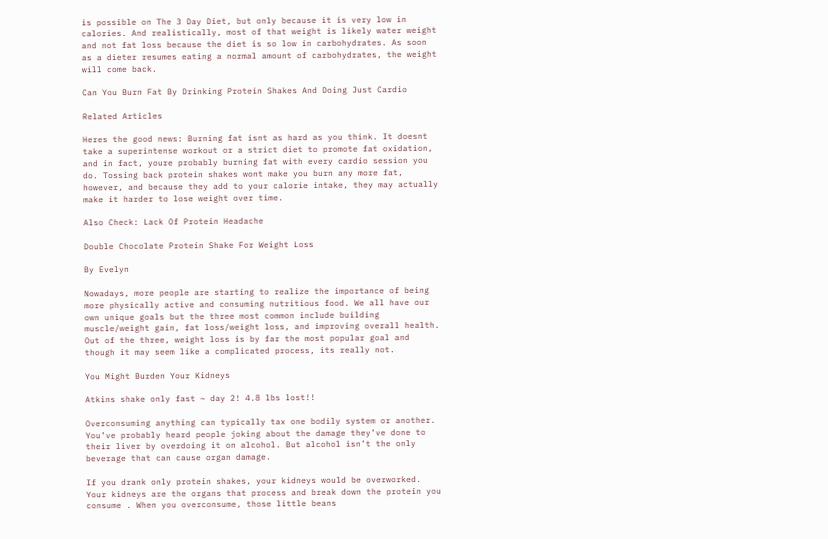is possible on The 3 Day Diet, but only because it is very low in calories. And realistically, most of that weight is likely water weight and not fat loss because the diet is so low in carbohydrates. As soon as a dieter resumes eating a normal amount of carbohydrates, the weight will come back.

Can You Burn Fat By Drinking Protein Shakes And Doing Just Cardio

Related Articles

Heres the good news: Burning fat isnt as hard as you think. It doesnt take a superintense workout or a strict diet to promote fat oxidation, and in fact, youre probably burning fat with every cardio session you do. Tossing back protein shakes wont make you burn any more fat, however, and because they add to your calorie intake, they may actually make it harder to lose weight over time.

Also Check: Lack Of Protein Headache

Double Chocolate Protein Shake For Weight Loss

By Evelyn

Nowadays, more people are starting to realize the importance of being more physically active and consuming nutritious food. We all have our own unique goals but the three most common include building muscle/weight gain, fat loss/weight loss, and improving overall health. Out of the three, weight loss is by far the most popular goal and though it may seem like a complicated process, its really not.

You Might Burden Your Kidneys

Atkins shake only fast ~ day 2! 4.8 lbs lost!!

Overconsuming anything can typically tax one bodily system or another. You’ve probably heard people joking about the damage they’ve done to their liver by overdoing it on alcohol. But alcohol isn’t the only beverage that can cause organ damage.

If you drank only protein shakes, your kidneys would be overworked. Your kidneys are the organs that process and break down the protein you consume . When you overconsume, those little beans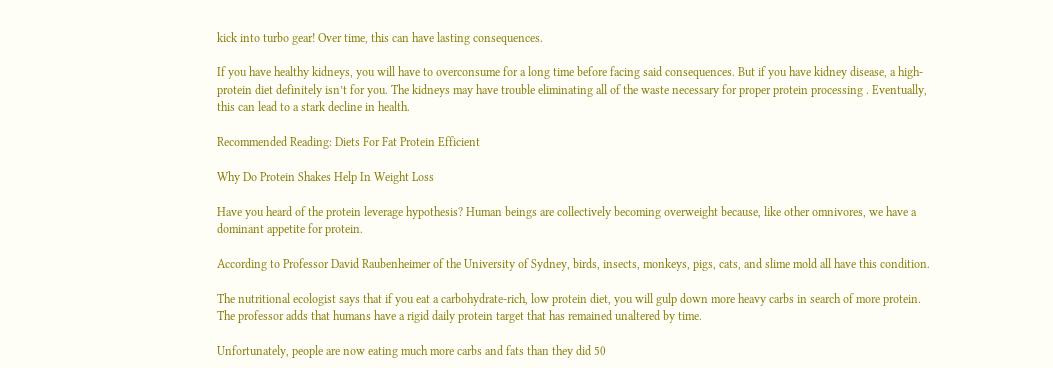kick into turbo gear! Over time, this can have lasting consequences.

If you have healthy kidneys, you will have to overconsume for a long time before facing said consequences. But if you have kidney disease, a high-protein diet definitely isn’t for you. The kidneys may have trouble eliminating all of the waste necessary for proper protein processing . Eventually, this can lead to a stark decline in health.

Recommended Reading: Diets For Fat Protein Efficient

Why Do Protein Shakes Help In Weight Loss

Have you heard of the protein leverage hypothesis? Human beings are collectively becoming overweight because, like other omnivores, we have a dominant appetite for protein.

According to Professor David Raubenheimer of the University of Sydney, birds, insects, monkeys, pigs, cats, and slime mold all have this condition.

The nutritional ecologist says that if you eat a carbohydrate-rich, low protein diet, you will gulp down more heavy carbs in search of more protein. The professor adds that humans have a rigid daily protein target that has remained unaltered by time.

Unfortunately, people are now eating much more carbs and fats than they did 50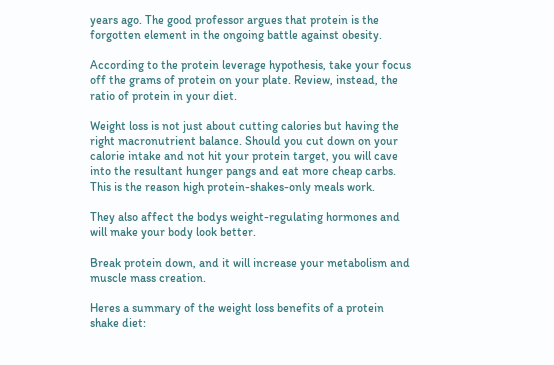years ago. The good professor argues that protein is the forgotten element in the ongoing battle against obesity.

According to the protein leverage hypothesis, take your focus off the grams of protein on your plate. Review, instead, the ratio of protein in your diet.

Weight loss is not just about cutting calories but having the right macronutrient balance. Should you cut down on your calorie intake and not hit your protein target, you will cave into the resultant hunger pangs and eat more cheap carbs. This is the reason high protein-shakes-only meals work.

They also affect the bodys weight-regulating hormones and will make your body look better.

Break protein down, and it will increase your metabolism and muscle mass creation.

Heres a summary of the weight loss benefits of a protein shake diet: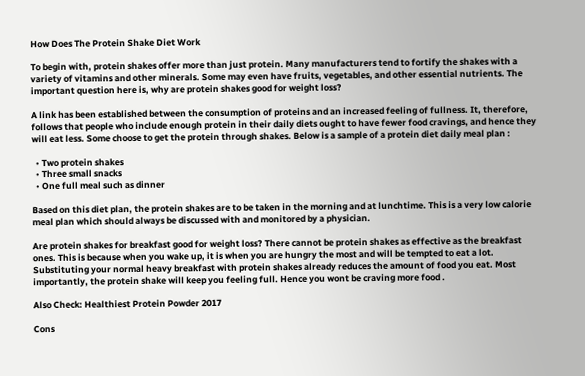How Does The Protein Shake Diet Work

To begin with, protein shakes offer more than just protein. Many manufacturers tend to fortify the shakes with a variety of vitamins and other minerals. Some may even have fruits, vegetables, and other essential nutrients. The important question here is, why are protein shakes good for weight loss?

A link has been established between the consumption of proteins and an increased feeling of fullness. It, therefore, follows that people who include enough protein in their daily diets ought to have fewer food cravings, and hence they will eat less. Some choose to get the protein through shakes. Below is a sample of a protein diet daily meal plan :

  • Two protein shakes
  • Three small snacks
  • One full meal such as dinner

Based on this diet plan, the protein shakes are to be taken in the morning and at lunchtime. This is a very low calorie meal plan which should always be discussed with and monitored by a physician.

Are protein shakes for breakfast good for weight loss? There cannot be protein shakes as effective as the breakfast ones. This is because when you wake up, it is when you are hungry the most and will be tempted to eat a lot. Substituting your normal heavy breakfast with protein shakes already reduces the amount of food you eat. Most importantly, the protein shake will keep you feeling full. Hence you wont be craving more food .

Also Check: Healthiest Protein Powder 2017

Cons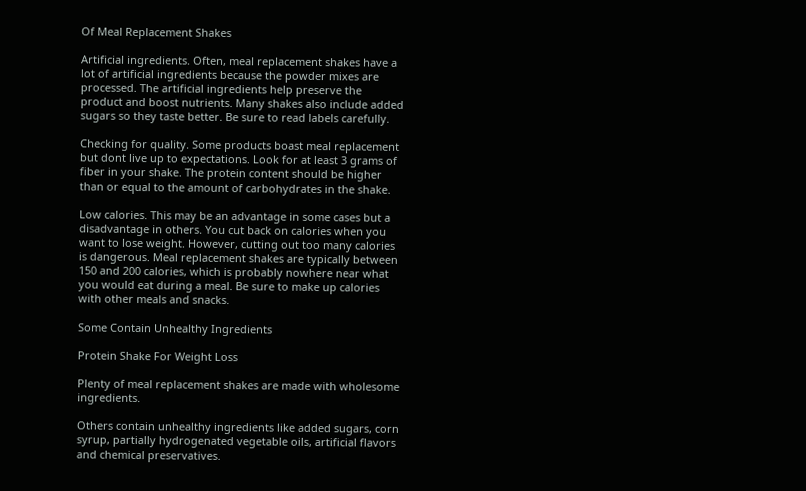Of Meal Replacement Shakes

Artificial ingredients. Often, meal replacement shakes have a lot of artificial ingredients because the powder mixes are processed. The artificial ingredients help preserve the product and boost nutrients. Many shakes also include added sugars so they taste better. Be sure to read labels carefully.

Checking for quality. Some products boast meal replacement but dont live up to expectations. Look for at least 3 grams of fiber in your shake. The protein content should be higher than or equal to the amount of carbohydrates in the shake.

Low calories. This may be an advantage in some cases but a disadvantage in others. You cut back on calories when you want to lose weight. However, cutting out too many calories is dangerous. Meal replacement shakes are typically between 150 and 200 calories, which is probably nowhere near what you would eat during a meal. Be sure to make up calories with other meals and snacks.

Some Contain Unhealthy Ingredients

Protein Shake For Weight Loss

Plenty of meal replacement shakes are made with wholesome ingredients.

Others contain unhealthy ingredients like added sugars, corn syrup, partially hydrogenated vegetable oils, artificial flavors and chemical preservatives.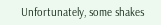Unfortunately, some shakes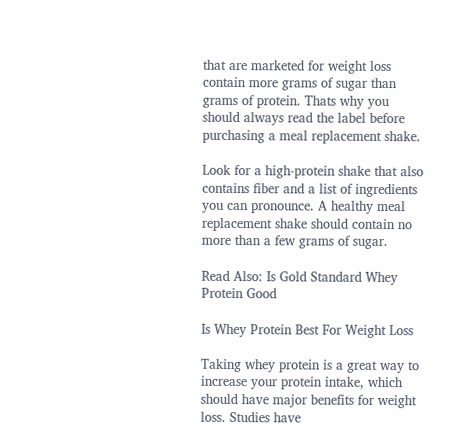that are marketed for weight loss contain more grams of sugar than grams of protein. Thats why you should always read the label before purchasing a meal replacement shake.

Look for a high-protein shake that also contains fiber and a list of ingredients you can pronounce. A healthy meal replacement shake should contain no more than a few grams of sugar.

Read Also: Is Gold Standard Whey Protein Good

Is Whey Protein Best For Weight Loss

Taking whey protein is a great way to increase your protein intake, which should have major benefits for weight loss. Studies have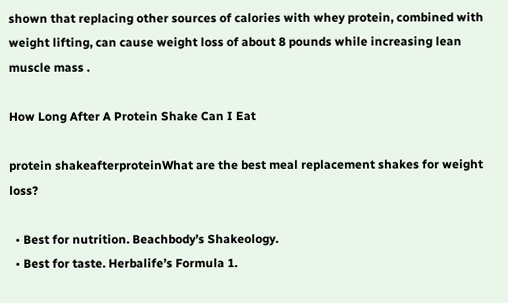shown that replacing other sources of calories with whey protein, combined with weight lifting, can cause weight loss of about 8 pounds while increasing lean muscle mass .

How Long After A Protein Shake Can I Eat

protein shakeafterproteinWhat are the best meal replacement shakes for weight loss?

  • Best for nutrition. Beachbody’s Shakeology.
  • Best for taste. Herbalife’s Formula 1.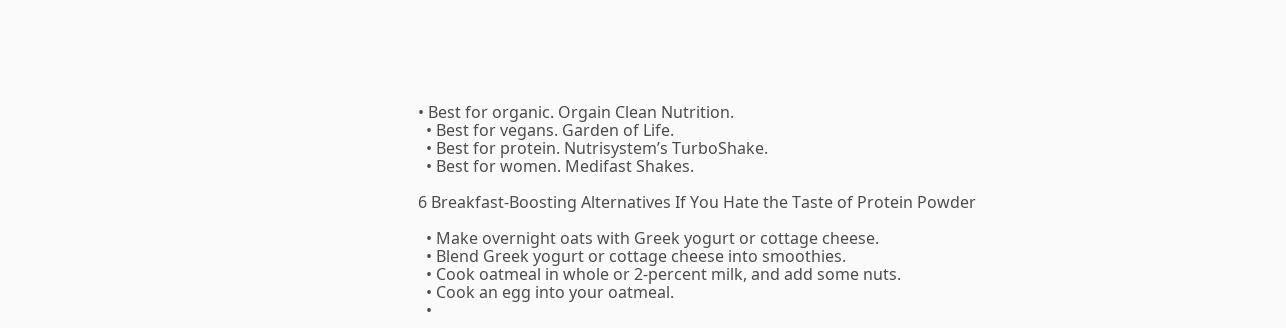• Best for organic. Orgain Clean Nutrition.
  • Best for vegans. Garden of Life.
  • Best for protein. Nutrisystem’s TurboShake.
  • Best for women. Medifast Shakes.

6 Breakfast-Boosting Alternatives If You Hate the Taste of Protein Powder

  • Make overnight oats with Greek yogurt or cottage cheese.
  • Blend Greek yogurt or cottage cheese into smoothies.
  • Cook oatmeal in whole or 2-percent milk, and add some nuts.
  • Cook an egg into your oatmeal.
  •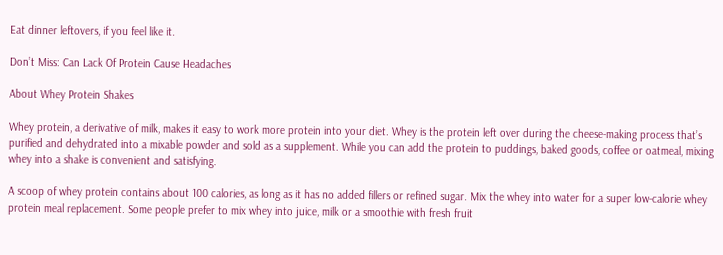Eat dinner leftovers, if you feel like it.

Don’t Miss: Can Lack Of Protein Cause Headaches

About Whey Protein Shakes

Whey protein, a derivative of milk, makes it easy to work more protein into your diet. Whey is the protein left over during the cheese-making process that’s purified and dehydrated into a mixable powder and sold as a supplement. While you can add the protein to puddings, baked goods, coffee or oatmeal, mixing whey into a shake is convenient and satisfying.

A scoop of whey protein contains about 100 calories, as long as it has no added fillers or refined sugar. Mix the whey into water for a super low-calorie whey protein meal replacement. Some people prefer to mix whey into juice, milk or a smoothie with fresh fruit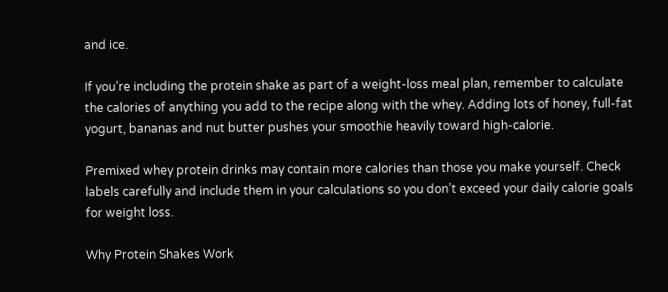and ice.

If you’re including the protein shake as part of a weight-loss meal plan, remember to calculate the calories of anything you add to the recipe along with the whey. Adding lots of honey, full-fat yogurt, bananas and nut butter pushes your smoothie heavily toward high-calorie.

Premixed whey protein drinks may contain more calories than those you make yourself. Check labels carefully and include them in your calculations so you don’t exceed your daily calorie goals for weight loss.

Why Protein Shakes Work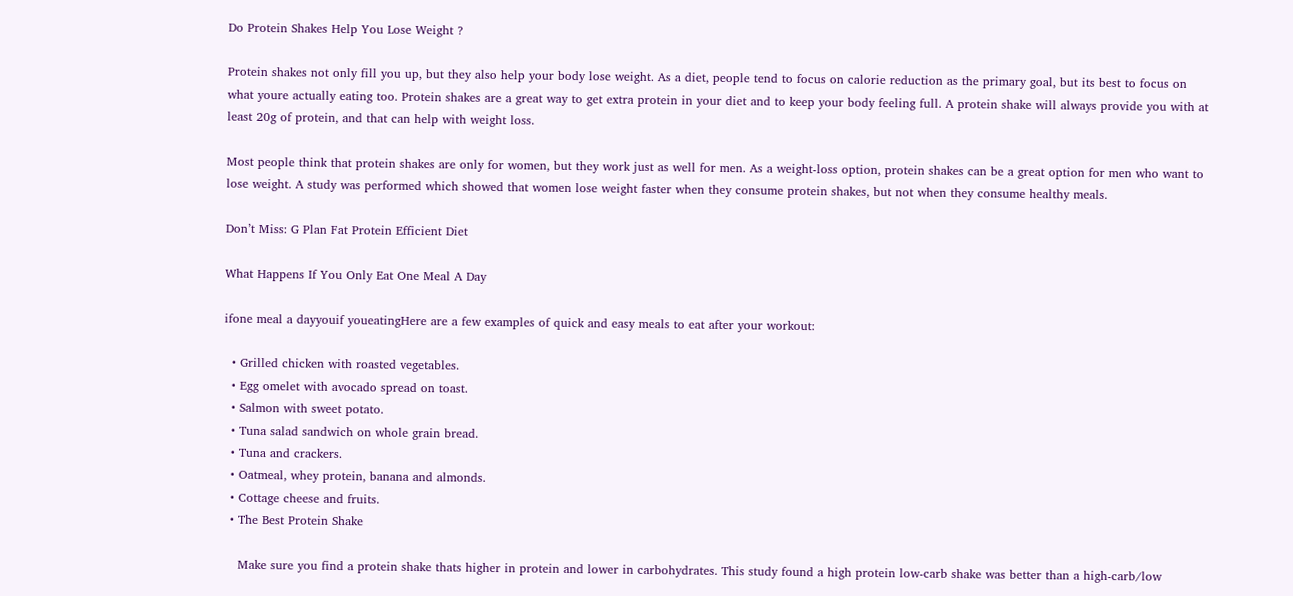Do Protein Shakes Help You Lose Weight ?

Protein shakes not only fill you up, but they also help your body lose weight. As a diet, people tend to focus on calorie reduction as the primary goal, but its best to focus on what youre actually eating too. Protein shakes are a great way to get extra protein in your diet and to keep your body feeling full. A protein shake will always provide you with at least 20g of protein, and that can help with weight loss.

Most people think that protein shakes are only for women, but they work just as well for men. As a weight-loss option, protein shakes can be a great option for men who want to lose weight. A study was performed which showed that women lose weight faster when they consume protein shakes, but not when they consume healthy meals.

Don’t Miss: G Plan Fat Protein Efficient Diet

What Happens If You Only Eat One Meal A Day

ifone meal a dayyouif youeatingHere are a few examples of quick and easy meals to eat after your workout:

  • Grilled chicken with roasted vegetables.
  • Egg omelet with avocado spread on toast.
  • Salmon with sweet potato.
  • Tuna salad sandwich on whole grain bread.
  • Tuna and crackers.
  • Oatmeal, whey protein, banana and almonds.
  • Cottage cheese and fruits.
  • The Best Protein Shake

    Make sure you find a protein shake thats higher in protein and lower in carbohydrates. This study found a high protein low-carb shake was better than a high-carb/low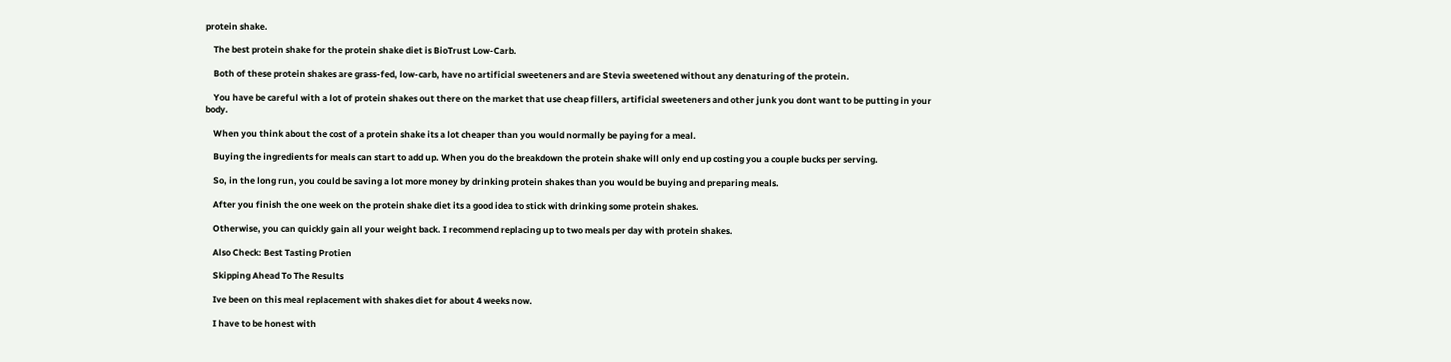protein shake.

    The best protein shake for the protein shake diet is BioTrust Low-Carb.

    Both of these protein shakes are grass-fed, low-carb, have no artificial sweeteners and are Stevia sweetened without any denaturing of the protein.

    You have be careful with a lot of protein shakes out there on the market that use cheap fillers, artificial sweeteners and other junk you dont want to be putting in your body.

    When you think about the cost of a protein shake its a lot cheaper than you would normally be paying for a meal.

    Buying the ingredients for meals can start to add up. When you do the breakdown the protein shake will only end up costing you a couple bucks per serving.

    So, in the long run, you could be saving a lot more money by drinking protein shakes than you would be buying and preparing meals.

    After you finish the one week on the protein shake diet its a good idea to stick with drinking some protein shakes.

    Otherwise, you can quickly gain all your weight back. I recommend replacing up to two meals per day with protein shakes.

    Also Check: Best Tasting Protien

    Skipping Ahead To The Results

    Ive been on this meal replacement with shakes diet for about 4 weeks now.

    I have to be honest with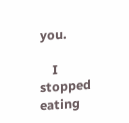you.

    I stopped eating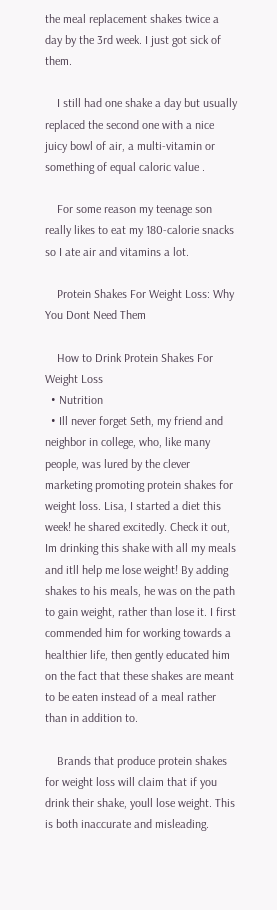the meal replacement shakes twice a day by the 3rd week. I just got sick of them.

    I still had one shake a day but usually replaced the second one with a nice juicy bowl of air, a multi-vitamin or something of equal caloric value .

    For some reason my teenage son really likes to eat my 180-calorie snacks so I ate air and vitamins a lot.

    Protein Shakes For Weight Loss: Why You Dont Need Them

    How to Drink Protein Shakes For Weight Loss
  • Nutrition
  • Ill never forget Seth, my friend and neighbor in college, who, like many people, was lured by the clever marketing promoting protein shakes for weight loss. Lisa, I started a diet this week! he shared excitedly. Check it out, Im drinking this shake with all my meals and itll help me lose weight! By adding shakes to his meals, he was on the path to gain weight, rather than lose it. I first commended him for working towards a healthier life, then gently educated him on the fact that these shakes are meant to be eaten instead of a meal rather than in addition to.

    Brands that produce protein shakes for weight loss will claim that if you drink their shake, youll lose weight. This is both inaccurate and misleading.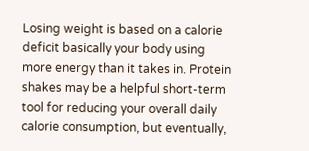Losing weight is based on a calorie deficit basically your body using more energy than it takes in. Protein shakes may be a helpful short-term tool for reducing your overall daily calorie consumption, but eventually,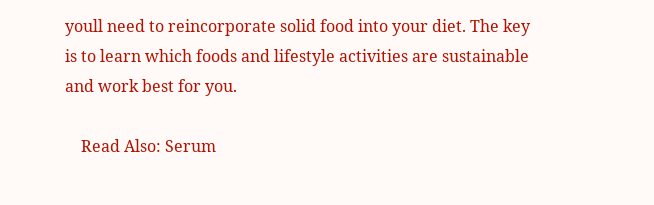youll need to reincorporate solid food into your diet. The key is to learn which foods and lifestyle activities are sustainable and work best for you.

    Read Also: Serum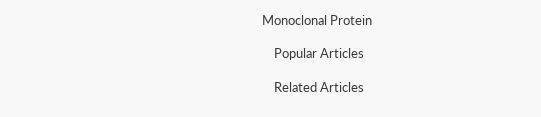Monoclonal Protein

    Popular Articles

    Related Articles